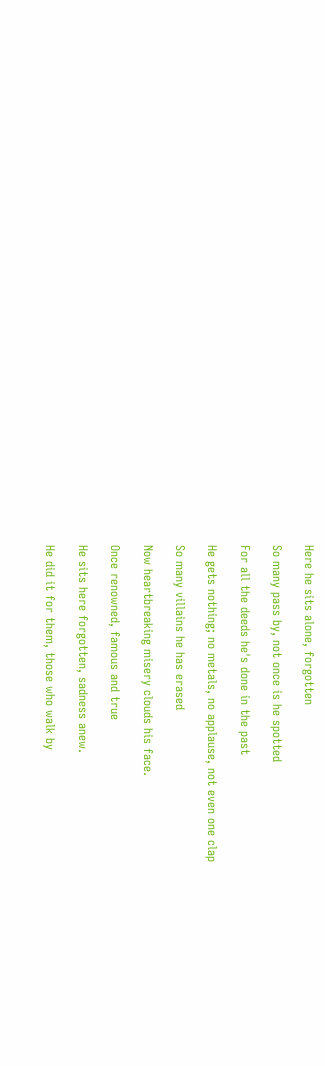Here he sits alone, forgotten

So many pass by, not once is he spotted

For all the deeds he's done in the past

He gets nothing; no metals, no applause, not even one clap

So many villains he has erased

Now heartbreaking misery clouds his face.

Once renowned, famous and true

He sits here forgotten, sadness anew.

He did it for them, those who walk by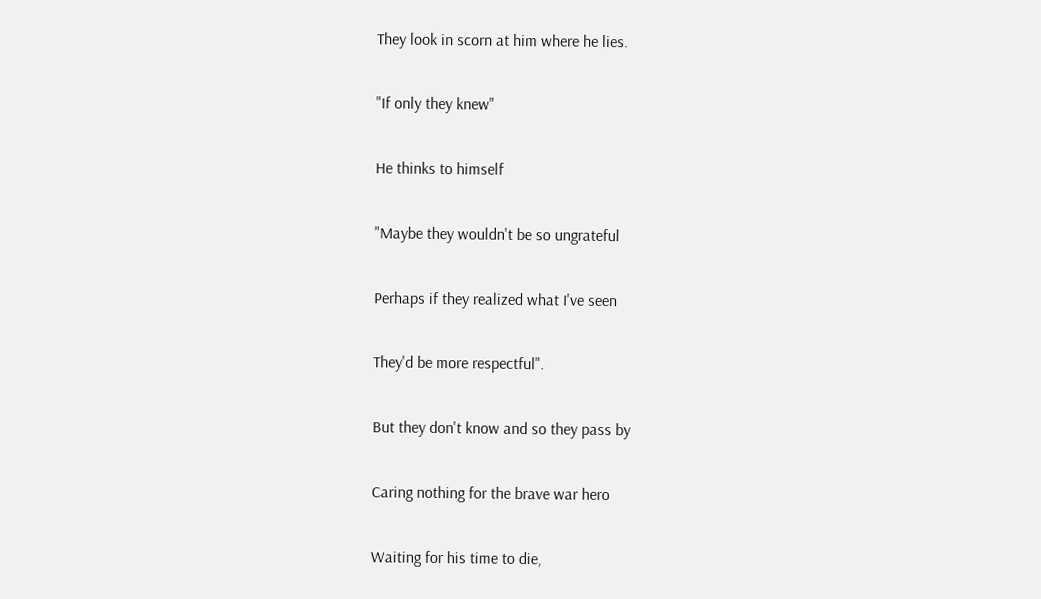They look in scorn at him where he lies.

"If only they knew"

He thinks to himself

"Maybe they wouldn't be so ungrateful

Perhaps if they realized what I've seen

They'd be more respectful".

But they don't know and so they pass by

Caring nothing for the brave war hero

Waiting for his time to die,